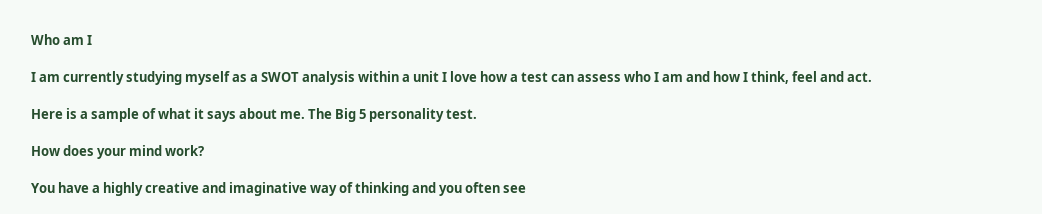Who am I

I am currently studying myself as a SWOT analysis within a unit I love how a test can assess who I am and how I think, feel and act.

Here is a sample of what it says about me. The Big 5 personality test.

How does your mind work?

You have a highly creative and imaginative way of thinking and you often see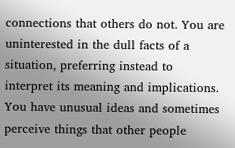connections that others do not. You are uninterested in the dull facts of a situation, preferring instead to interpret its meaning and implications. You have unusual ideas and sometimes perceive things that other people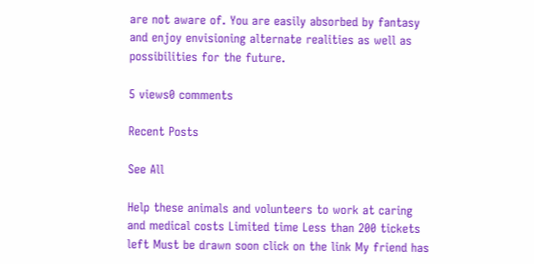are not aware of. You are easily absorbed by fantasy and enjoy envisioning alternate realities as well as possibilities for the future.

5 views0 comments

Recent Posts

See All

Help these animals and volunteers to work at caring and medical costs Limited time Less than 200 tickets left Must be drawn soon click on the link My friend has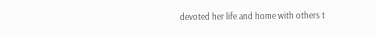devoted her life and home with others t